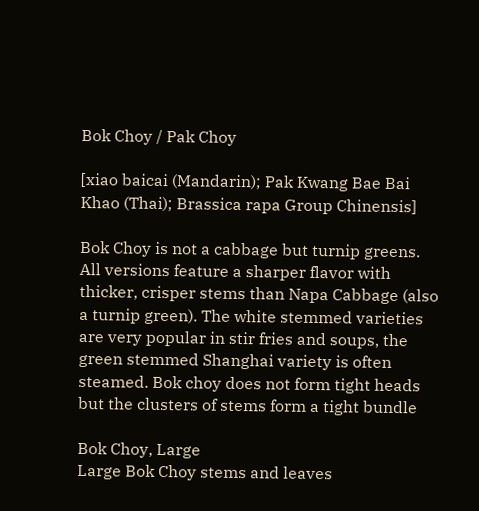Bok Choy / Pak Choy

[xiao baicai (Mandarin); Pak Kwang Bae Bai Khao (Thai); Brassica rapa Group Chinensis]

Bok Choy is not a cabbage but turnip greens. All versions feature a sharper flavor with thicker, crisper stems than Napa Cabbage (also a turnip green). The white stemmed varieties are very popular in stir fries and soups, the green stemmed Shanghai variety is often steamed. Bok choy does not form tight heads but the clusters of stems form a tight bundle

Bok Choy, Large
Large Bok Choy stems and leaves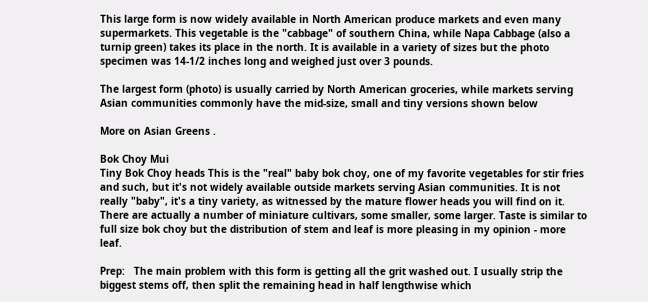This large form is now widely available in North American produce markets and even many supermarkets. This vegetable is the "cabbage" of southern China, while Napa Cabbage (also a turnip green) takes its place in the north. It is available in a variety of sizes but the photo specimen was 14-1/2 inches long and weighed just over 3 pounds.

The largest form (photo) is usually carried by North American groceries, while markets serving Asian communities commonly have the mid-size, small and tiny versions shown below

More on Asian Greens .

Bok Choy Mui
Tiny Bok Choy heads This is the "real" baby bok choy, one of my favorite vegetables for stir fries and such, but it's not widely available outside markets serving Asian communities. It is not really "baby", it's a tiny variety, as witnessed by the mature flower heads you will find on it. There are actually a number of miniature cultivars, some smaller, some larger. Taste is similar to full size bok choy but the distribution of stem and leaf is more pleasing in my opinion - more leaf.

Prep:   The main problem with this form is getting all the grit washed out. I usually strip the biggest stems off, then split the remaining head in half lengthwise which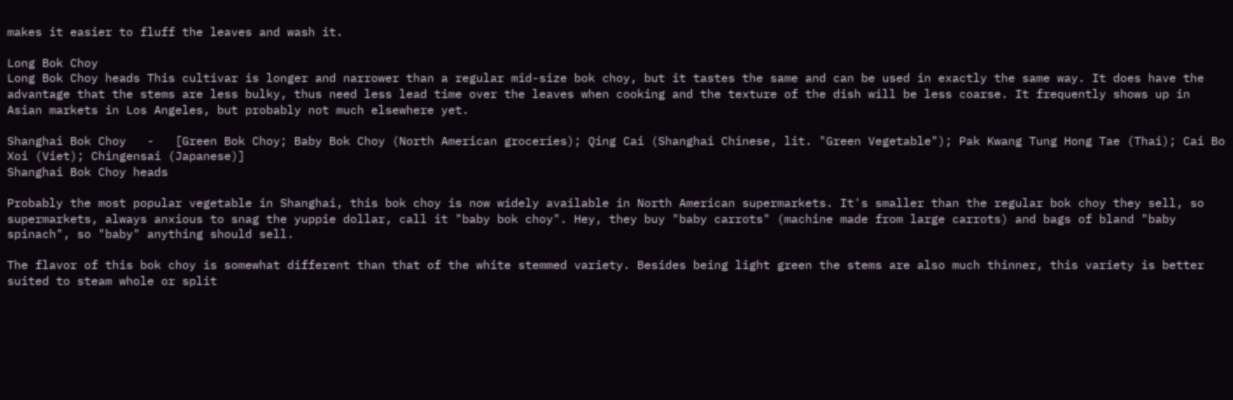makes it easier to fluff the leaves and wash it.

Long Bok Choy
Long Bok Choy heads This cultivar is longer and narrower than a regular mid-size bok choy, but it tastes the same and can be used in exactly the same way. It does have the advantage that the stems are less bulky, thus need less lead time over the leaves when cooking and the texture of the dish will be less coarse. It frequently shows up in Asian markets in Los Angeles, but probably not much elsewhere yet.

Shanghai Bok Choy   -   [Green Bok Choy; Baby Bok Choy (North American groceries); Qing Cai (Shanghai Chinese, lit. "Green Vegetable"); Pak Kwang Tung Hong Tae (Thai); Cai Bo Xoi (Viet); Chingensai (Japanese)]
Shanghai Bok Choy heads

Probably the most popular vegetable in Shanghai, this bok choy is now widely available in North American supermarkets. It's smaller than the regular bok choy they sell, so supermarkets, always anxious to snag the yuppie dollar, call it "baby bok choy". Hey, they buy "baby carrots" (machine made from large carrots) and bags of bland "baby spinach", so "baby" anything should sell.

The flavor of this bok choy is somewhat different than that of the white stemmed variety. Besides being light green the stems are also much thinner, this variety is better suited to steam whole or split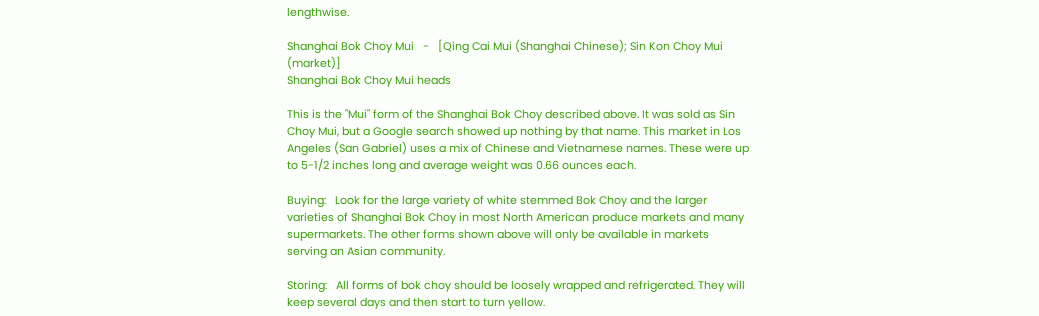lengthwise.

Shanghai Bok Choy Mui   -   [Qing Cai Mui (Shanghai Chinese); Sin Kon Choy Mui (market)]
Shanghai Bok Choy Mui heads

This is the "Mui" form of the Shanghai Bok Choy described above. It was sold as Sin Choy Mui, but a Google search showed up nothing by that name. This market in Los Angeles (San Gabriel) uses a mix of Chinese and Vietnamese names. These were up to 5-1/2 inches long and average weight was 0.66 ounces each.

Buying:   Look for the large variety of white stemmed Bok Choy and the larger varieties of Shanghai Bok Choy in most North American produce markets and many supermarkets. The other forms shown above will only be available in markets serving an Asian community.

Storing:   All forms of bok choy should be loosely wrapped and refrigerated. They will keep several days and then start to turn yellow.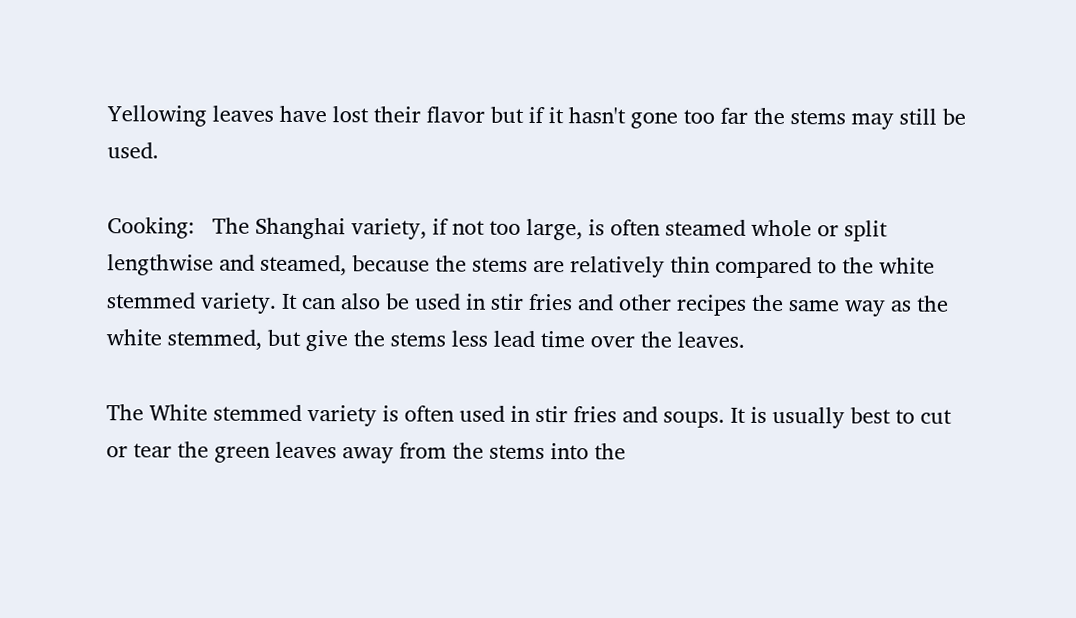Yellowing leaves have lost their flavor but if it hasn't gone too far the stems may still be used.

Cooking:   The Shanghai variety, if not too large, is often steamed whole or split lengthwise and steamed, because the stems are relatively thin compared to the white stemmed variety. It can also be used in stir fries and other recipes the same way as the white stemmed, but give the stems less lead time over the leaves.

The White stemmed variety is often used in stir fries and soups. It is usually best to cut or tear the green leaves away from the stems into the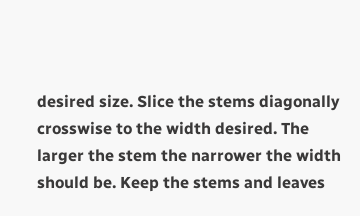desired size. Slice the stems diagonally crosswise to the width desired. The larger the stem the narrower the width should be. Keep the stems and leaves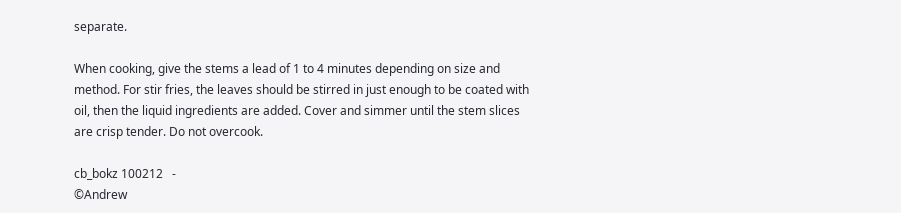separate.

When cooking, give the stems a lead of 1 to 4 minutes depending on size and method. For stir fries, the leaves should be stirred in just enough to be coated with oil, then the liquid ingredients are added. Cover and simmer until the stem slices are crisp tender. Do not overcook.

cb_bokz 100212   -
©Andrew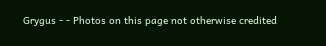Grygus - - Photos on this page not otherwise credited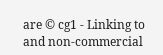are © cg1 - Linking to and non-commercial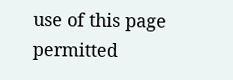use of this page permitted